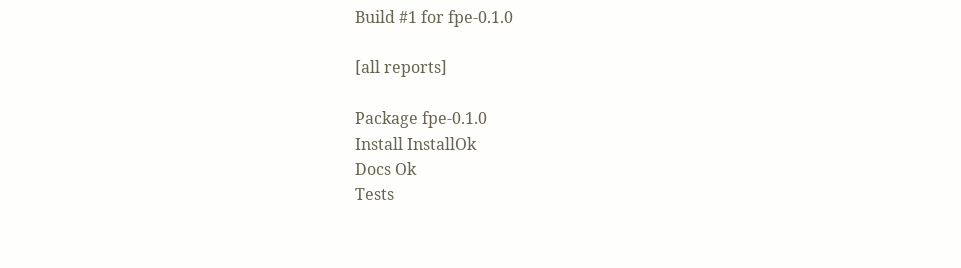Build #1 for fpe-0.1.0

[all reports]

Package fpe-0.1.0
Install InstallOk
Docs Ok
Tests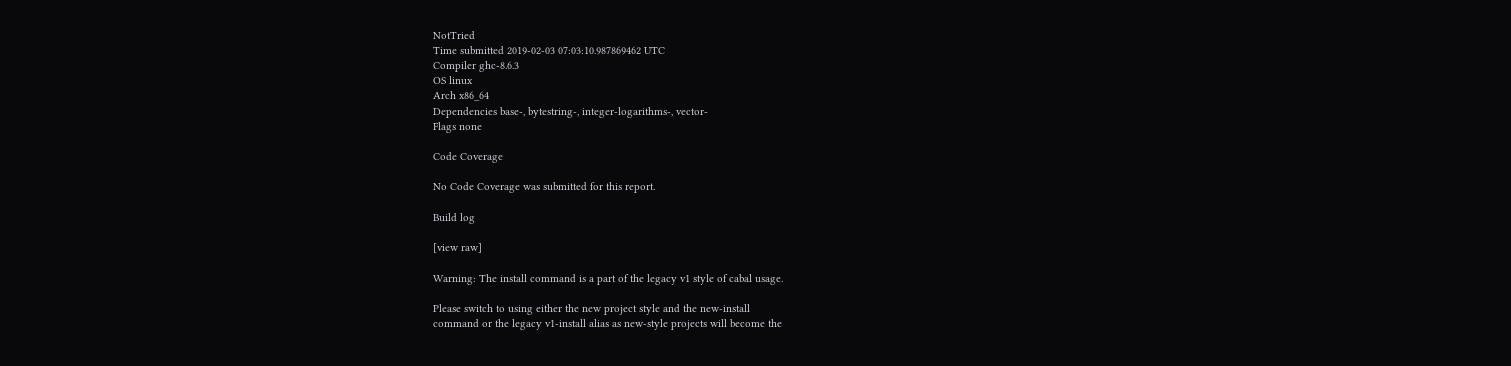NotTried
Time submitted 2019-02-03 07:03:10.987869462 UTC
Compiler ghc-8.6.3
OS linux
Arch x86_64
Dependencies base-, bytestring-, integer-logarithms-, vector-
Flags none

Code Coverage

No Code Coverage was submitted for this report.

Build log

[view raw]

Warning: The install command is a part of the legacy v1 style of cabal usage.

Please switch to using either the new project style and the new-install
command or the legacy v1-install alias as new-style projects will become the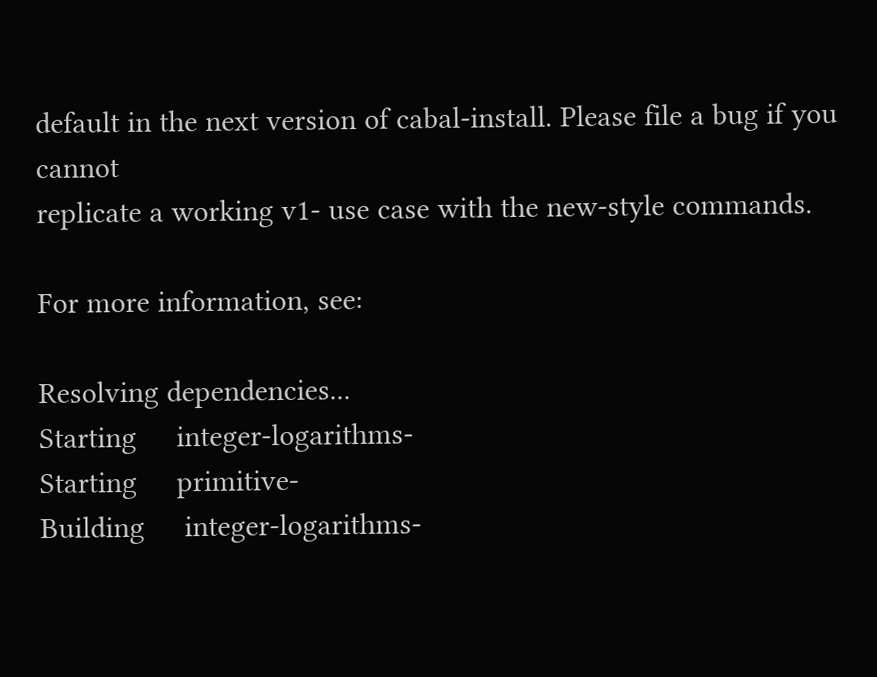default in the next version of cabal-install. Please file a bug if you cannot
replicate a working v1- use case with the new-style commands.

For more information, see:

Resolving dependencies...
Starting     integer-logarithms-
Starting     primitive-
Building     integer-logarithms-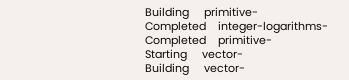Building     primitive-
Completed    integer-logarithms-
Completed    primitive-
Starting     vector-
Building     vector-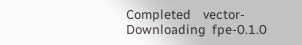Completed    vector-
Downloading  fpe-0.1.0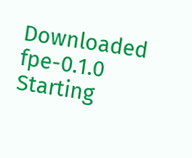Downloaded   fpe-0.1.0
Starting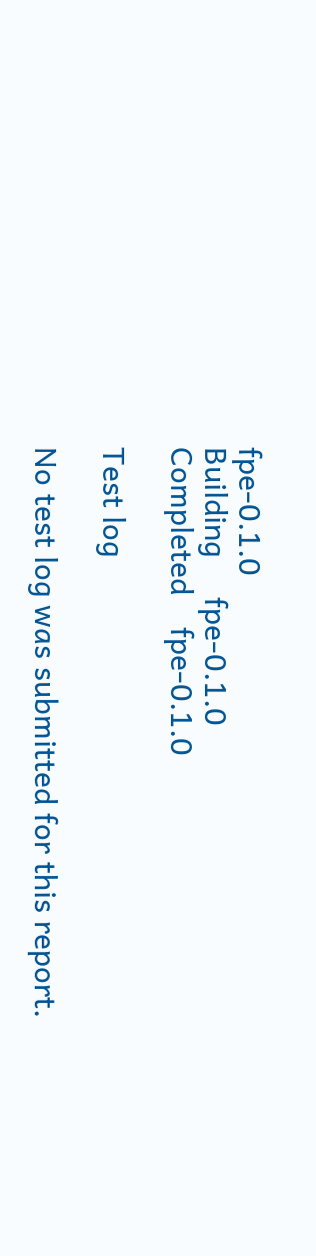fpe-0.1.0
Building     fpe-0.1.0
Completed    fpe-0.1.0

Test log

No test log was submitted for this report.